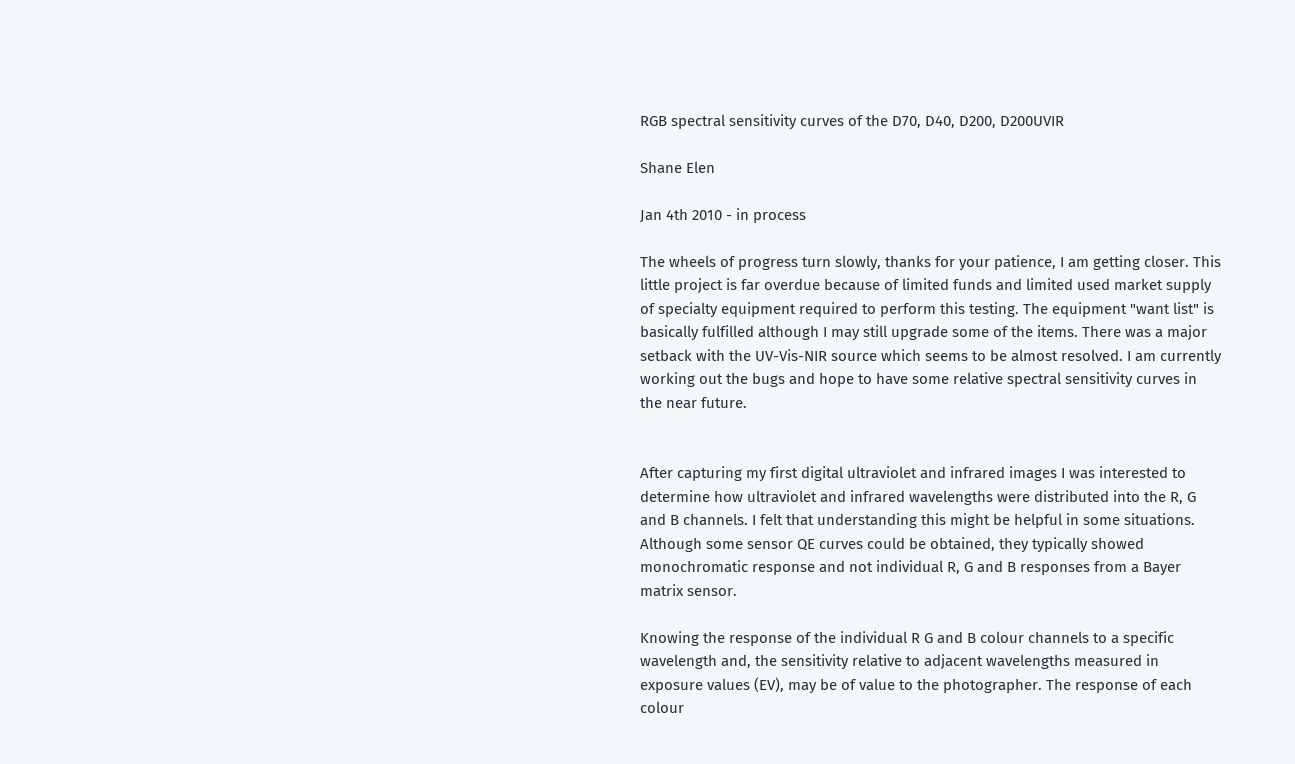RGB spectral sensitivity curves of the D70, D40, D200, D200UVIR

Shane Elen

Jan 4th 2010 - in process

The wheels of progress turn slowly, thanks for your patience, I am getting closer. This little project is far overdue because of limited funds and limited used market supply of specialty equipment required to perform this testing. The equipment "want list" is basically fulfilled although I may still upgrade some of the items. There was a major setback with the UV-Vis-NIR source which seems to be almost resolved. I am currently working out the bugs and hope to have some relative spectral sensitivity curves in the near future.


After capturing my first digital ultraviolet and infrared images I was interested to determine how ultraviolet and infrared wavelengths were distributed into the R, G and B channels. I felt that understanding this might be helpful in some situations. Although some sensor QE curves could be obtained, they typically showed monochromatic response and not individual R, G and B responses from a Bayer matrix sensor.

Knowing the response of the individual R G and B colour channels to a specific wavelength and, the sensitivity relative to adjacent wavelengths measured in exposure values (EV), may be of value to the photographer. The response of each colour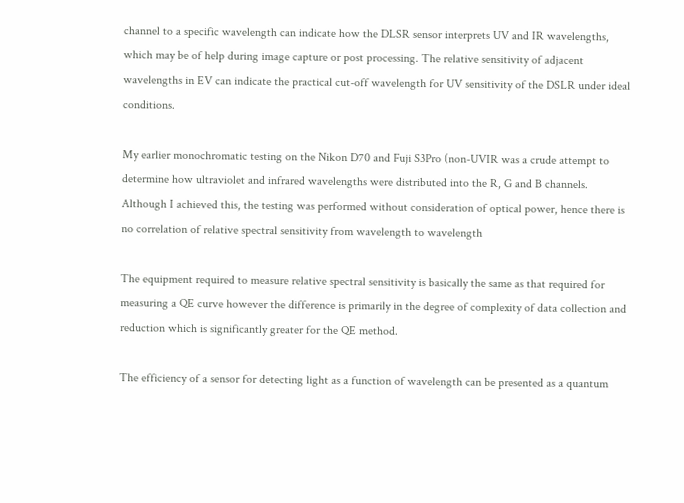channel to a specific wavelength can indicate how the DLSR sensor interprets UV and IR wavelengths, which may be of help during image capture or post processing. The relative sensitivity of adjacent wavelengths in EV can indicate the practical cut-off wavelength for UV sensitivity of the DSLR under ideal conditions.

My earlier monochromatic testing on the Nikon D70 and Fuji S3Pro (non-UVIR was a crude attempt to determine how ultraviolet and infrared wavelengths were distributed into the R, G and B channels. Although I achieved this, the testing was performed without consideration of optical power, hence there is no correlation of relative spectral sensitivity from wavelength to wavelength

The equipment required to measure relative spectral sensitivity is basically the same as that required for measuring a QE curve however the difference is primarily in the degree of complexity of data collection and reduction which is significantly greater for the QE method.

The efficiency of a sensor for detecting light as a function of wavelength can be presented as a quantum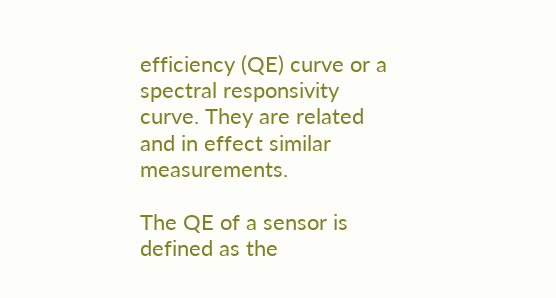efficiency (QE) curve or a spectral responsivity curve. They are related and in effect similar measurements.

The QE of a sensor is defined as the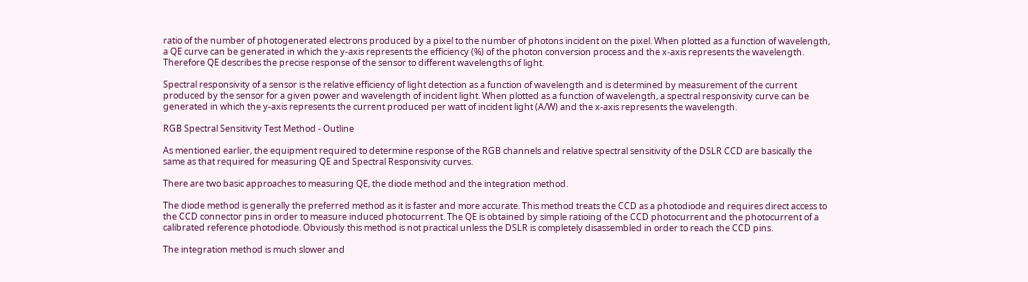ratio of the number of photogenerated electrons produced by a pixel to the number of photons incident on the pixel. When plotted as a function of wavelength, a QE curve can be generated in which the y-axis represents the efficiency (%) of the photon conversion process and the x-axis represents the wavelength. Therefore QE describes the precise response of the sensor to different wavelengths of light.

Spectral responsivity of a sensor is the relative efficiency of light detection as a function of wavelength and is determined by measurement of the current produced by the sensor for a given power and wavelength of incident light. When plotted as a function of wavelength, a spectral responsivity curve can be generated in which the y-axis represents the current produced per watt of incident light (A/W) and the x-axis represents the wavelength.

RGB Spectral Sensitivity Test Method - Outline

As mentioned earlier, the equipment required to determine response of the RGB channels and relative spectral sensitivity of the DSLR CCD are basically the same as that required for measuring QE and Spectral Responsivity curves.

There are two basic approaches to measuring QE, the diode method and the integration method.

The diode method is generally the preferred method as it is faster and more accurate. This method treats the CCD as a photodiode and requires direct access to the CCD connector pins in order to measure induced photocurrent. The QE is obtained by simple ratioing of the CCD photocurrent and the photocurrent of a calibrated reference photodiode. Obviously this method is not practical unless the DSLR is completely disassembled in order to reach the CCD pins.

The integration method is much slower and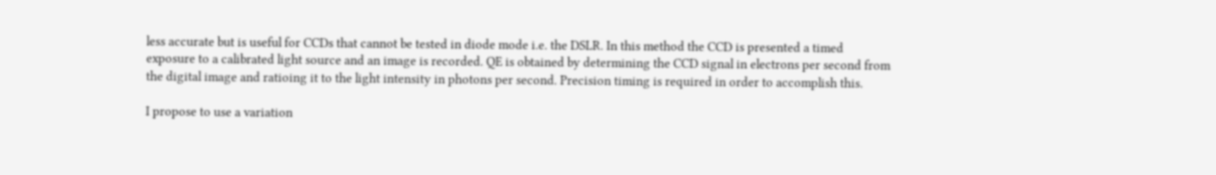less accurate but is useful for CCDs that cannot be tested in diode mode i.e. the DSLR. In this method the CCD is presented a timed exposure to a calibrated light source and an image is recorded. QE is obtained by determining the CCD signal in electrons per second from the digital image and ratioing it to the light intensity in photons per second. Precision timing is required in order to accomplish this.

I propose to use a variation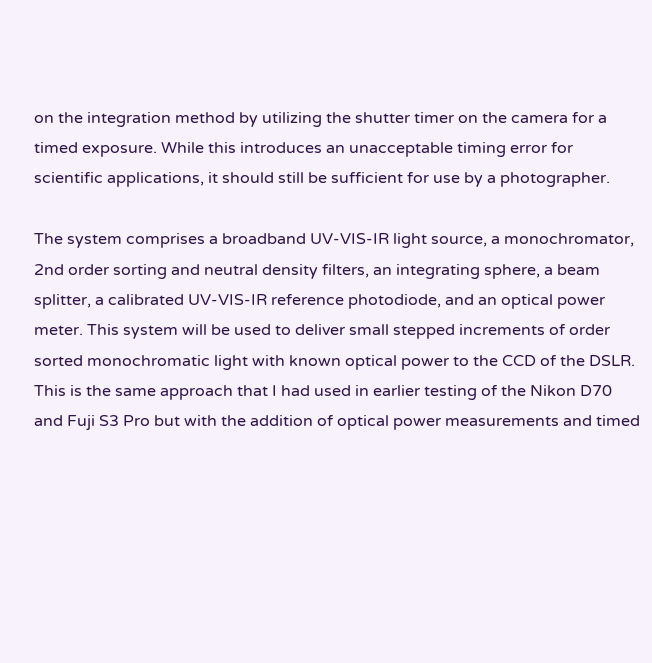on the integration method by utilizing the shutter timer on the camera for a timed exposure. While this introduces an unacceptable timing error for scientific applications, it should still be sufficient for use by a photographer.

The system comprises a broadband UV-VIS-IR light source, a monochromator, 2nd order sorting and neutral density filters, an integrating sphere, a beam splitter, a calibrated UV-VIS-IR reference photodiode, and an optical power meter. This system will be used to deliver small stepped increments of order sorted monochromatic light with known optical power to the CCD of the DSLR. This is the same approach that I had used in earlier testing of the Nikon D70 and Fuji S3 Pro but with the addition of optical power measurements and timed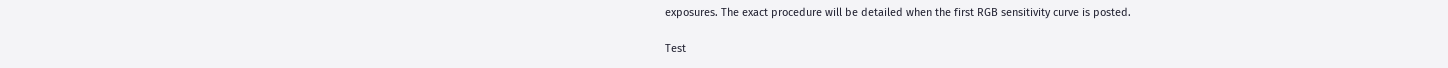exposures. The exact procedure will be detailed when the first RGB sensitivity curve is posted.

Test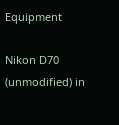Equipment

Nikon D70 (unmodified) in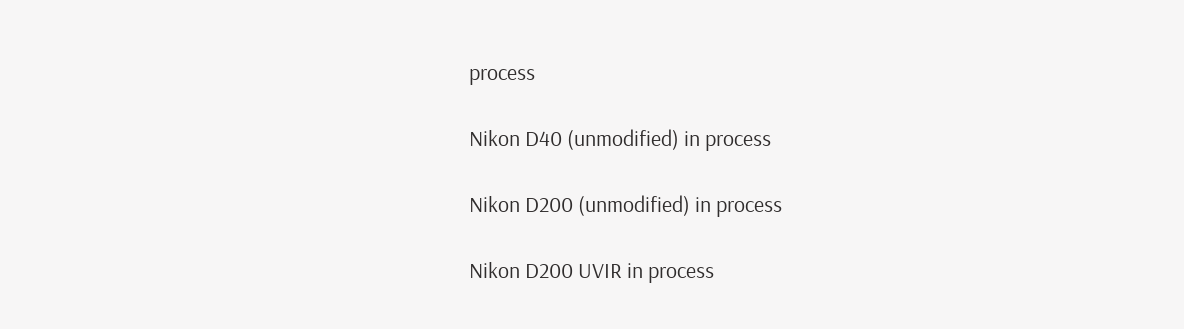process

Nikon D40 (unmodified) in process

Nikon D200 (unmodified) in process

Nikon D200 UVIR in process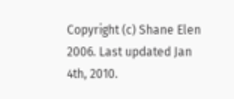Copyright (c) Shane Elen 2006. Last updated Jan 4th, 2010.